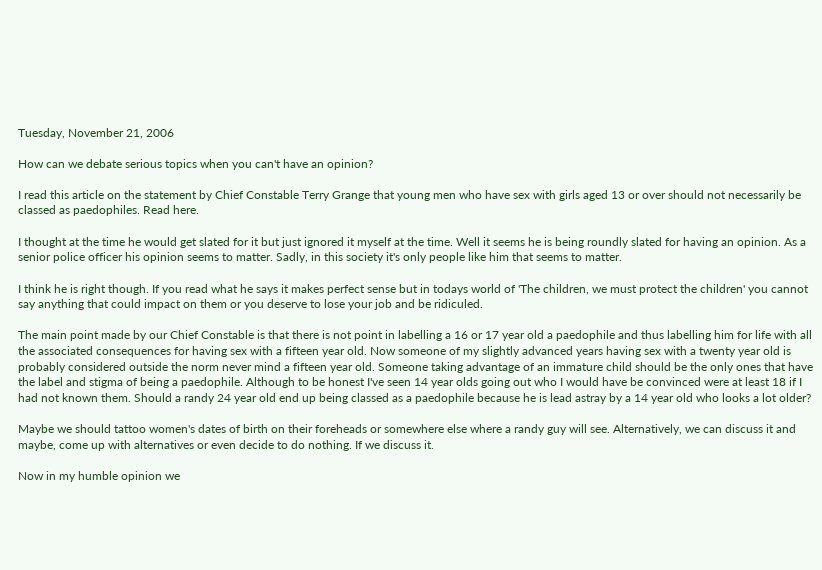Tuesday, November 21, 2006

How can we debate serious topics when you can't have an opinion?

I read this article on the statement by Chief Constable Terry Grange that young men who have sex with girls aged 13 or over should not necessarily be classed as paedophiles. Read here.

I thought at the time he would get slated for it but just ignored it myself at the time. Well it seems he is being roundly slated for having an opinion. As a senior police officer his opinion seems to matter. Sadly, in this society it's only people like him that seems to matter.

I think he is right though. If you read what he says it makes perfect sense but in todays world of 'The children, we must protect the children' you cannot say anything that could impact on them or you deserve to lose your job and be ridiculed.

The main point made by our Chief Constable is that there is not point in labelling a 16 or 17 year old a paedophile and thus labelling him for life with all the associated consequences for having sex with a fifteen year old. Now someone of my slightly advanced years having sex with a twenty year old is probably considered outside the norm never mind a fifteen year old. Someone taking advantage of an immature child should be the only ones that have the label and stigma of being a paedophile. Although to be honest I've seen 14 year olds going out who I would have be convinced were at least 18 if I had not known them. Should a randy 24 year old end up being classed as a paedophile because he is lead astray by a 14 year old who looks a lot older?

Maybe we should tattoo women's dates of birth on their foreheads or somewhere else where a randy guy will see. Alternatively, we can discuss it and maybe, come up with alternatives or even decide to do nothing. If we discuss it.

Now in my humble opinion we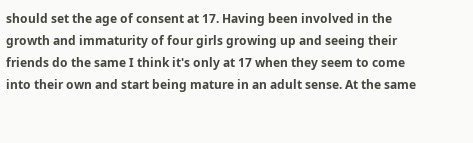should set the age of consent at 17. Having been involved in the growth and immaturity of four girls growing up and seeing their friends do the same I think it's only at 17 when they seem to come into their own and start being mature in an adult sense. At the same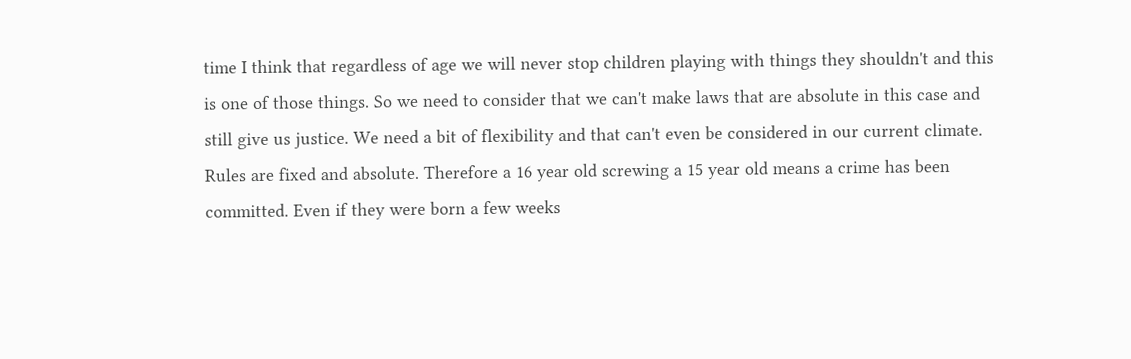time I think that regardless of age we will never stop children playing with things they shouldn't and this is one of those things. So we need to consider that we can't make laws that are absolute in this case and still give us justice. We need a bit of flexibility and that can't even be considered in our current climate. Rules are fixed and absolute. Therefore a 16 year old screwing a 15 year old means a crime has been committed. Even if they were born a few weeks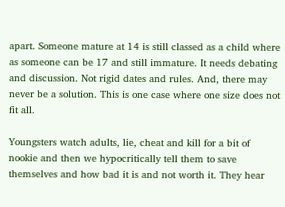apart. Someone mature at 14 is still classed as a child where as someone can be 17 and still immature. It needs debating and discussion. Not rigid dates and rules. And, there may never be a solution. This is one case where one size does not fit all.

Youngsters watch adults, lie, cheat and kill for a bit of nookie and then we hypocritically tell them to save themselves and how bad it is and not worth it. They hear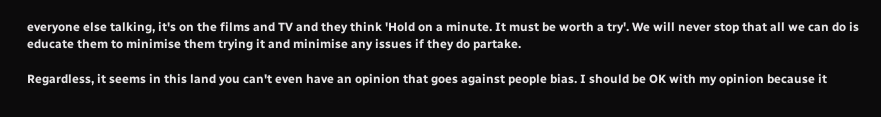everyone else talking, it's on the films and TV and they think 'Hold on a minute. It must be worth a try'. We will never stop that all we can do is educate them to minimise them trying it and minimise any issues if they do partake.

Regardless, it seems in this land you can't even have an opinion that goes against people bias. I should be OK with my opinion because it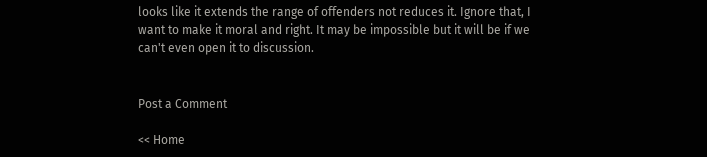looks like it extends the range of offenders not reduces it. Ignore that, I want to make it moral and right. It may be impossible but it will be if we can't even open it to discussion.


Post a Comment

<< Home